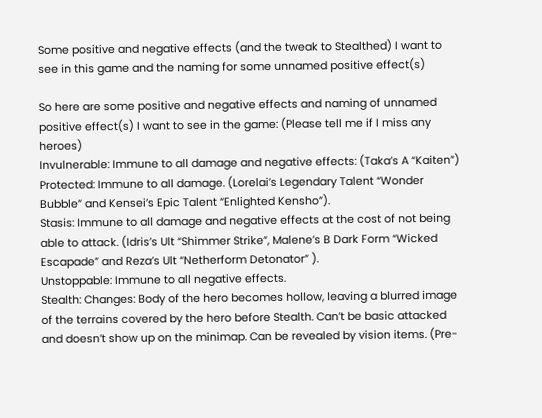Some positive and negative effects (and the tweak to Stealthed) I want to see in this game and the naming for some unnamed positive effect(s)

So here are some positive and negative effects and naming of unnamed positive effect(s) I want to see in the game: (Please tell me if I miss any heroes)
Invulnerable: Immune to all damage and negative effects: (Taka’s A “Kaiten”)
Protected: Immune to all damage. (Lorelai’s Legendary Talent “Wonder Bubble” and Kensei’s Epic Talent “Enlighted Kensho”).
Stasis: Immune to all damage and negative effects at the cost of not being able to attack. (Idris’s Ult “Shimmer Strike”, Malene’s B Dark Form “Wicked Escapade” and Reza’s Ult “Netherform Detonator” ).
Unstoppable: Immune to all negative effects.
Stealth: Changes: Body of the hero becomes hollow, leaving a blurred image of the terrains covered by the hero before Stealth. Can’t be basic attacked and doesn’t show up on the minimap. Can be revealed by vision items. (Pre-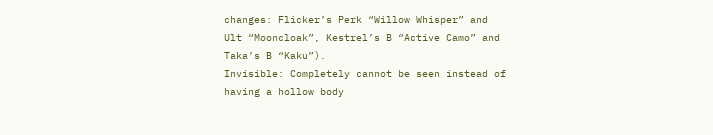changes: Flicker’s Perk “Willow Whisper” and Ult “Mooncloak”, Kestrel’s B “Active Camo” and Taka’s B “Kaku”).
Invisible: Completely cannot be seen instead of having a hollow body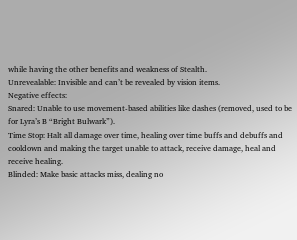while having the other benefits and weakness of Stealth.
Unrevealable: Invisible and can’t be revealed by vision items.
Negative effects:
Snared: Unable to use movement-based abilities like dashes (removed, used to be for Lyra’s B “Bright Bulwark”).
Time Stop: Halt all damage over time, healing over time buffs and debuffs and cooldown and making the target unable to attack, receive damage, heal and receive healing.
Blinded: Make basic attacks miss, dealing no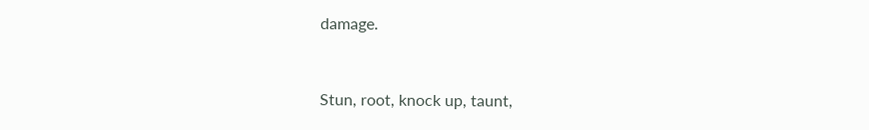damage.


Stun, root, knock up, taunt,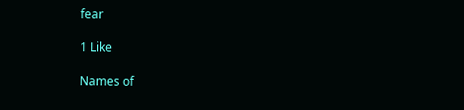fear

1 Like

Names of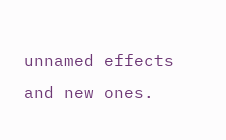unnamed effects and new ones.